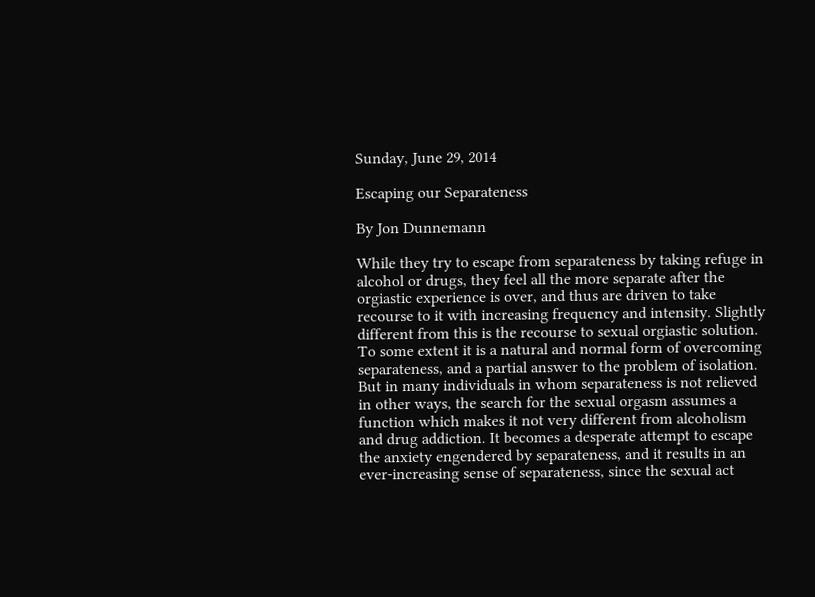Sunday, June 29, 2014

Escaping our Separateness

By Jon Dunnemann

While they try to escape from separateness by taking refuge in alcohol or drugs, they feel all the more separate after the orgiastic experience is over, and thus are driven to take recourse to it with increasing frequency and intensity. Slightly different from this is the recourse to sexual orgiastic solution. To some extent it is a natural and normal form of overcoming separateness, and a partial answer to the problem of isolation. But in many individuals in whom separateness is not relieved in other ways, the search for the sexual orgasm assumes a function which makes it not very different from alcoholism and drug addiction. It becomes a desperate attempt to escape the anxiety engendered by separateness, and it results in an ever-increasing sense of separateness, since the sexual act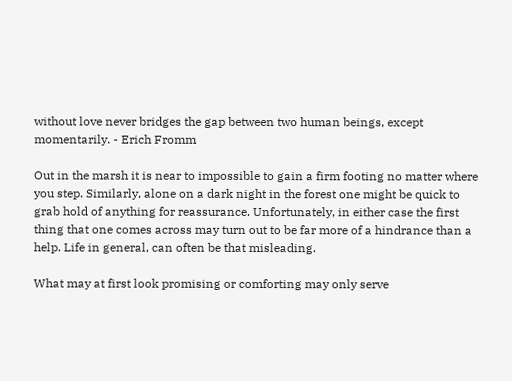without love never bridges the gap between two human beings, except momentarily. - Erich Fromm

Out in the marsh it is near to impossible to gain a firm footing no matter where you step. Similarly, alone on a dark night in the forest one might be quick to grab hold of anything for reassurance. Unfortunately, in either case the first thing that one comes across may turn out to be far more of a hindrance than a help. Life in general, can often be that misleading.

What may at first look promising or comforting may only serve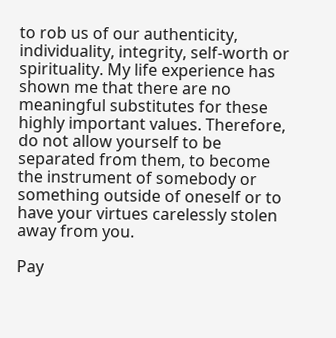to rob us of our authenticity, individuality, integrity, self-worth or spirituality. My life experience has shown me that there are no meaningful substitutes for these highly important values. Therefore, do not allow yourself to be separated from them, to become the instrument of somebody or something outside of oneself or to have your virtues carelessly stolen away from you.

Pay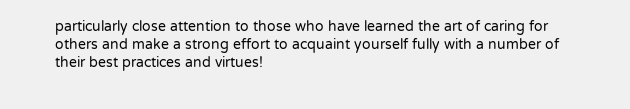particularly close attention to those who have learned the art of caring for others and make a strong effort to acquaint yourself fully with a number of their best practices and virtues!